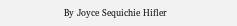By Joyce Sequichie Hifler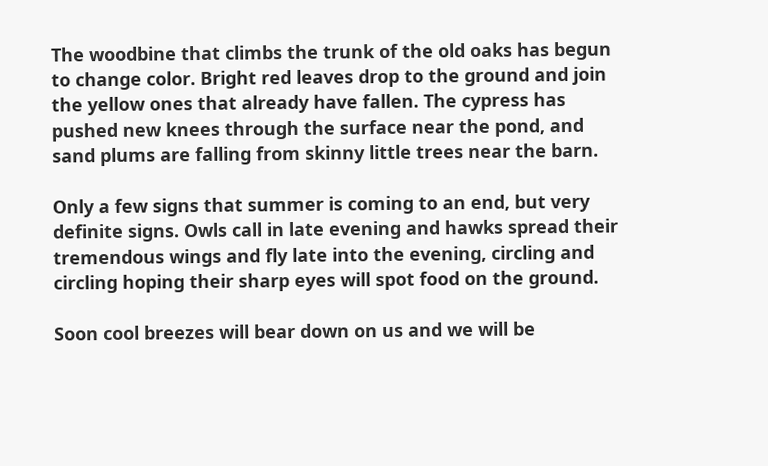The woodbine that climbs the trunk of the old oaks has begun to change color. Bright red leaves drop to the ground and join the yellow ones that already have fallen. The cypress has pushed new knees through the surface near the pond, and sand plums are falling from skinny little trees near the barn.

Only a few signs that summer is coming to an end, but very definite signs. Owls call in late evening and hawks spread their tremendous wings and fly late into the evening, circling and circling hoping their sharp eyes will spot food on the ground.

Soon cool breezes will bear down on us and we will be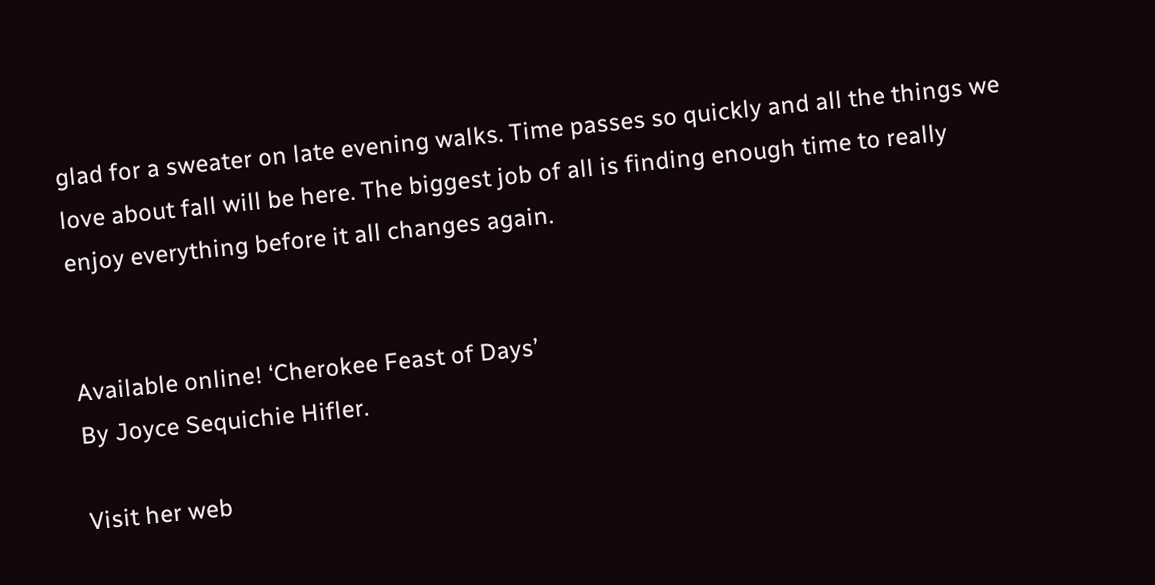glad for a sweater on late evening walks. Time passes so quickly and all the things we love about fall will be here. The biggest job of all is finding enough time to really enjoy everything before it all changes again.


Available online! ‘Cherokee Feast of Days’
By Joyce Sequichie Hifler.

Visit her web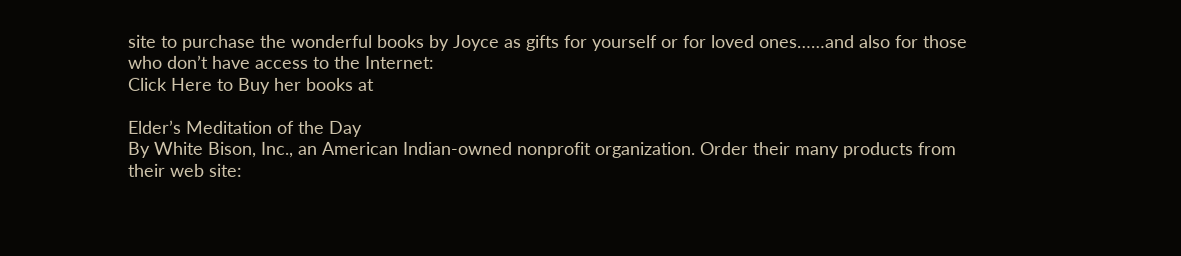site to purchase the wonderful books by Joyce as gifts for yourself or for loved ones……and also for those who don’t have access to the Internet:
Click Here to Buy her books at

Elder’s Meditation of the Day
By White Bison, Inc., an American Indian-owned nonprofit organization. Order their many products from their web site: